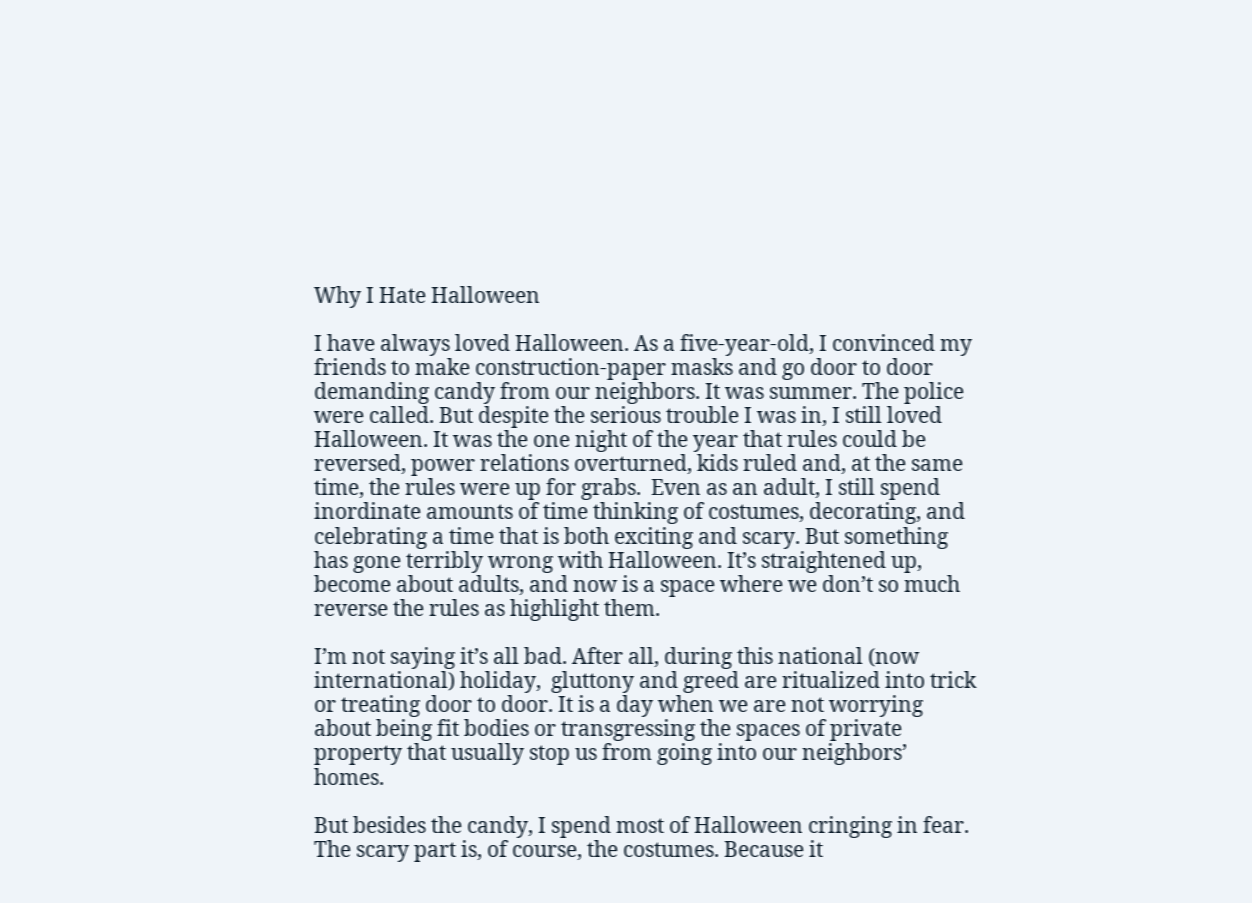Why I Hate Halloween

I have always loved Halloween. As a five-year-old, I convinced my friends to make construction-paper masks and go door to door demanding candy from our neighbors. It was summer. The police were called. But despite the serious trouble I was in, I still loved Halloween. It was the one night of the year that rules could be reversed, power relations overturned, kids ruled and, at the same time, the rules were up for grabs.  Even as an adult, I still spend inordinate amounts of time thinking of costumes, decorating, and celebrating a time that is both exciting and scary. But something has gone terribly wrong with Halloween. It’s straightened up, become about adults, and now is a space where we don’t so much reverse the rules as highlight them.

I’m not saying it’s all bad. After all, during this national (now international) holiday,  gluttony and greed are ritualized into trick or treating door to door. It is a day when we are not worrying about being fit bodies or transgressing the spaces of private property that usually stop us from going into our neighbors’ homes.

But besides the candy, I spend most of Halloween cringing in fear. The scary part is, of course, the costumes. Because it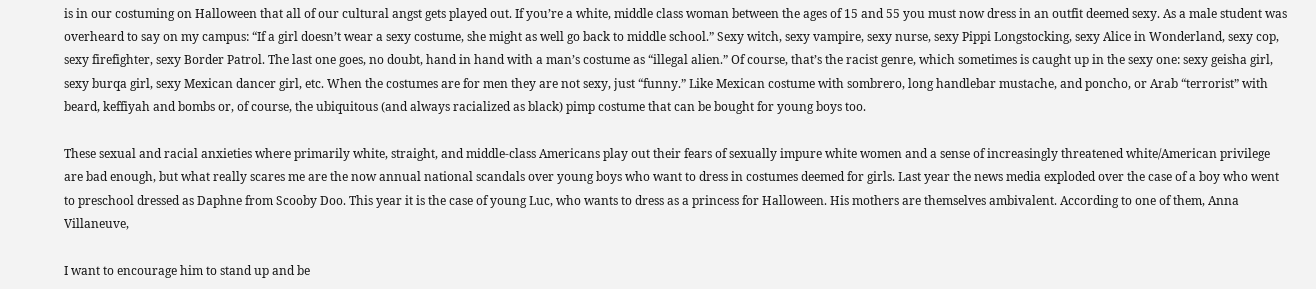is in our costuming on Halloween that all of our cultural angst gets played out. If you’re a white, middle class woman between the ages of 15 and 55 you must now dress in an outfit deemed sexy. As a male student was overheard to say on my campus: “If a girl doesn’t wear a sexy costume, she might as well go back to middle school.” Sexy witch, sexy vampire, sexy nurse, sexy Pippi Longstocking, sexy Alice in Wonderland, sexy cop, sexy firefighter, sexy Border Patrol. The last one goes, no doubt, hand in hand with a man’s costume as “illegal alien.” Of course, that’s the racist genre, which sometimes is caught up in the sexy one: sexy geisha girl, sexy burqa girl, sexy Mexican dancer girl, etc. When the costumes are for men they are not sexy, just “funny.” Like Mexican costume with sombrero, long handlebar mustache, and poncho, or Arab “terrorist” with beard, keffiyah and bombs or, of course, the ubiquitous (and always racialized as black) pimp costume that can be bought for young boys too.

These sexual and racial anxieties where primarily white, straight, and middle-class Americans play out their fears of sexually impure white women and a sense of increasingly threatened white/American privilege are bad enough, but what really scares me are the now annual national scandals over young boys who want to dress in costumes deemed for girls. Last year the news media exploded over the case of a boy who went to preschool dressed as Daphne from Scooby Doo. This year it is the case of young Luc, who wants to dress as a princess for Halloween. His mothers are themselves ambivalent. According to one of them, Anna Villaneuve,

I want to encourage him to stand up and be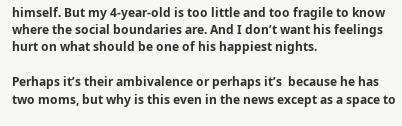himself. But my 4-year-old is too little and too fragile to know where the social boundaries are. And I don’t want his feelings hurt on what should be one of his happiest nights.

Perhaps it’s their ambivalence or perhaps it’s  because he has two moms, but why is this even in the news except as a space to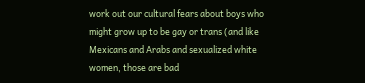work out our cultural fears about boys who might grow up to be gay or trans (and like Mexicans and Arabs and sexualized white women, those are bad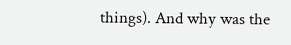things). And why was the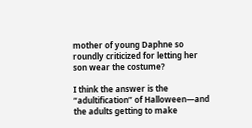mother of young Daphne so roundly criticized for letting her son wear the costume?

I think the answer is the “adultification” of Halloween—and the adults getting to make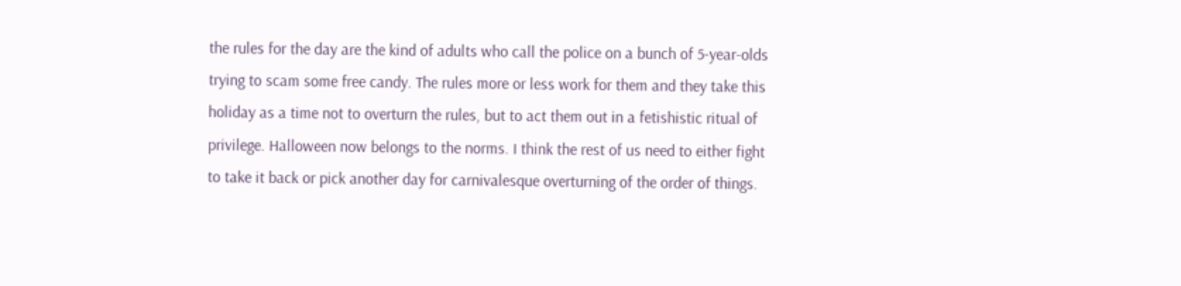the rules for the day are the kind of adults who call the police on a bunch of 5-year-olds trying to scam some free candy. The rules more or less work for them and they take this holiday as a time not to overturn the rules, but to act them out in a fetishistic ritual of privilege. Halloween now belongs to the norms. I think the rest of us need to either fight to take it back or pick another day for carnivalesque overturning of the order of things.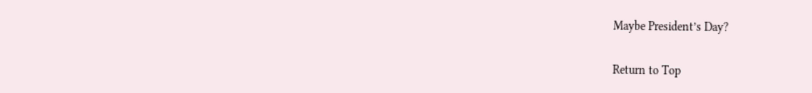Maybe President’s Day?

Return to Top